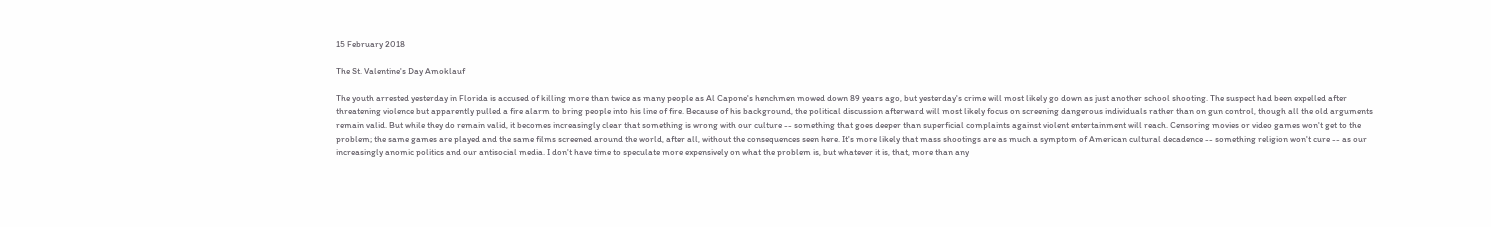15 February 2018

The St. Valentine's Day Amoklauf

The youth arrested yesterday in Florida is accused of killing more than twice as many people as Al Capone's henchmen mowed down 89 years ago, but yesterday's crime will most likely go down as just another school shooting. The suspect had been expelled after threatening violence but apparently pulled a fire alarm to bring people into his line of fire. Because of his background, the political discussion afterward will most likely focus on screening dangerous individuals rather than on gun control, though all the old arguments remain valid. But while they do remain valid, it becomes increasingly clear that something is wrong with our culture -- something that goes deeper than superficial complaints against violent entertainment will reach. Censoring movies or video games won't get to the problem; the same games are played and the same films screened around the world, after all, without the consequences seen here. It's more likely that mass shootings are as much a symptom of American cultural decadence -- something religion won't cure -- as our increasingly anomic politics and our antisocial media. I don't have time to speculate more expensively on what the problem is, but whatever it is, that, more than any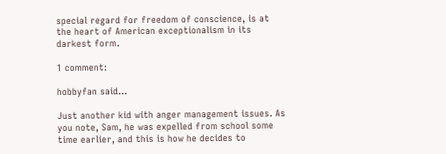special regard for freedom of conscience, is at the heart of American exceptionalism in its darkest form.

1 comment:

hobbyfan said...

Just another kid with anger management issues. As you note, Sam, he was expelled from school some time earlier, and this is how he decides to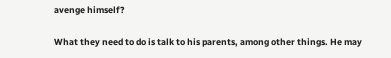avenge himself?

What they need to do is talk to his parents, among other things. He may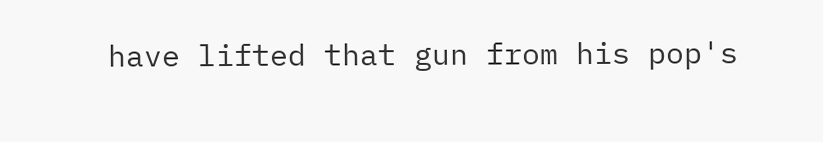have lifted that gun from his pop's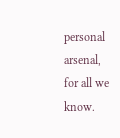personal arsenal, for all we know.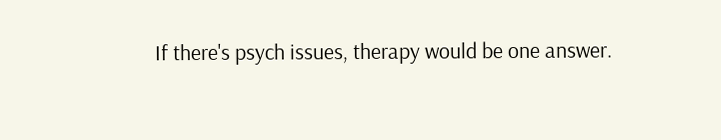If there's psych issues, therapy would be one answer.